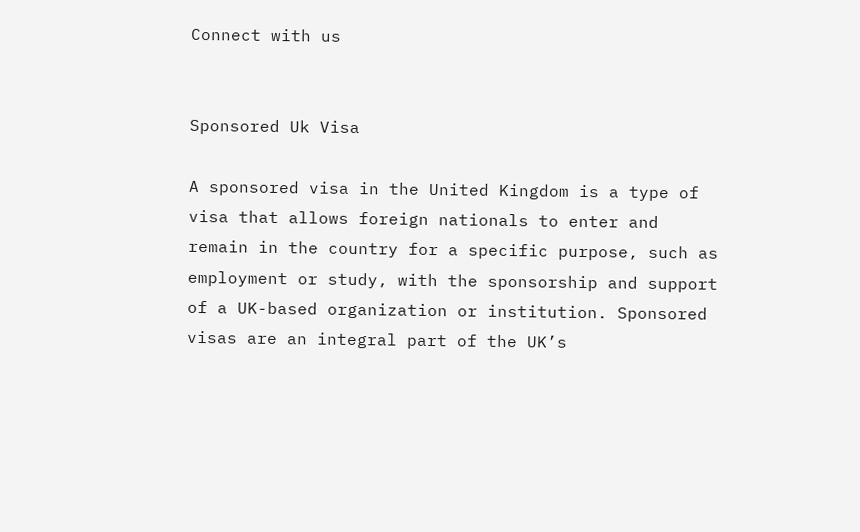Connect with us


Sponsored Uk Visa

A sponsored visa in the United Kingdom is a type of visa that allows foreign nationals to enter and remain in the country for a specific purpose, such as employment or study, with the sponsorship and support of a UK-based organization or institution. Sponsored visas are an integral part of the UK’s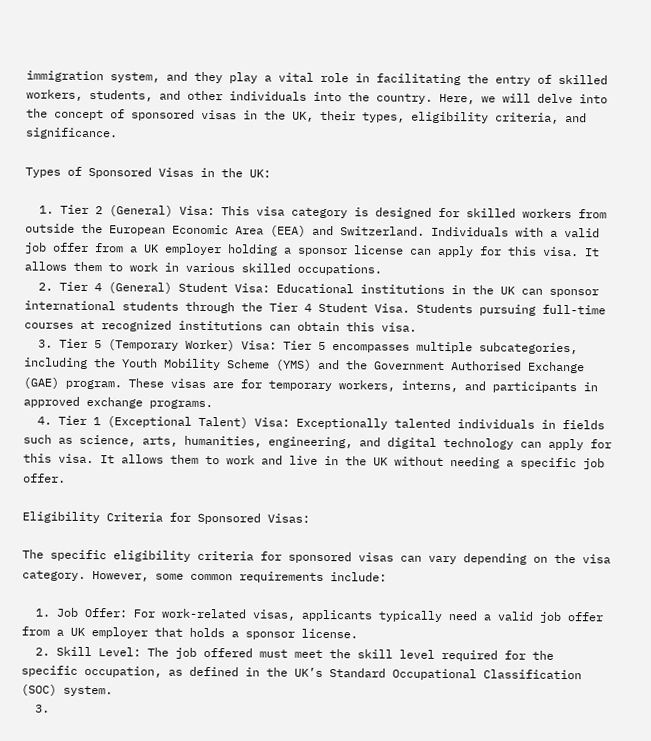immigration system, and they play a vital role in facilitating the entry of skilled workers, students, and other individuals into the country. Here, we will delve into the concept of sponsored visas in the UK, their types, eligibility criteria, and significance.

Types of Sponsored Visas in the UK:

  1. Tier 2 (General) Visa: This visa category is designed for skilled workers from outside the European Economic Area (EEA) and Switzerland. Individuals with a valid job offer from a UK employer holding a sponsor license can apply for this visa. It allows them to work in various skilled occupations.
  2. Tier 4 (General) Student Visa: Educational institutions in the UK can sponsor international students through the Tier 4 Student Visa. Students pursuing full-time courses at recognized institutions can obtain this visa.
  3. Tier 5 (Temporary Worker) Visa: Tier 5 encompasses multiple subcategories, including the Youth Mobility Scheme (YMS) and the Government Authorised Exchange (GAE) program. These visas are for temporary workers, interns, and participants in approved exchange programs.
  4. Tier 1 (Exceptional Talent) Visa: Exceptionally talented individuals in fields such as science, arts, humanities, engineering, and digital technology can apply for this visa. It allows them to work and live in the UK without needing a specific job offer.

Eligibility Criteria for Sponsored Visas:

The specific eligibility criteria for sponsored visas can vary depending on the visa category. However, some common requirements include:

  1. Job Offer: For work-related visas, applicants typically need a valid job offer from a UK employer that holds a sponsor license.
  2. Skill Level: The job offered must meet the skill level required for the specific occupation, as defined in the UK’s Standard Occupational Classification (SOC) system.
  3.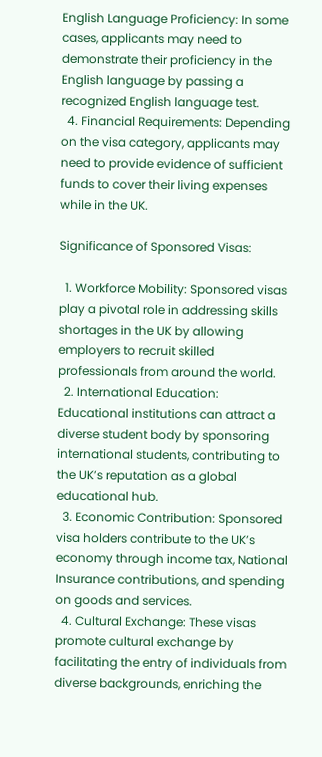English Language Proficiency: In some cases, applicants may need to demonstrate their proficiency in the English language by passing a recognized English language test.
  4. Financial Requirements: Depending on the visa category, applicants may need to provide evidence of sufficient funds to cover their living expenses while in the UK.

Significance of Sponsored Visas:

  1. Workforce Mobility: Sponsored visas play a pivotal role in addressing skills shortages in the UK by allowing employers to recruit skilled professionals from around the world.
  2. International Education: Educational institutions can attract a diverse student body by sponsoring international students, contributing to the UK’s reputation as a global educational hub.
  3. Economic Contribution: Sponsored visa holders contribute to the UK’s economy through income tax, National Insurance contributions, and spending on goods and services.
  4. Cultural Exchange: These visas promote cultural exchange by facilitating the entry of individuals from diverse backgrounds, enriching the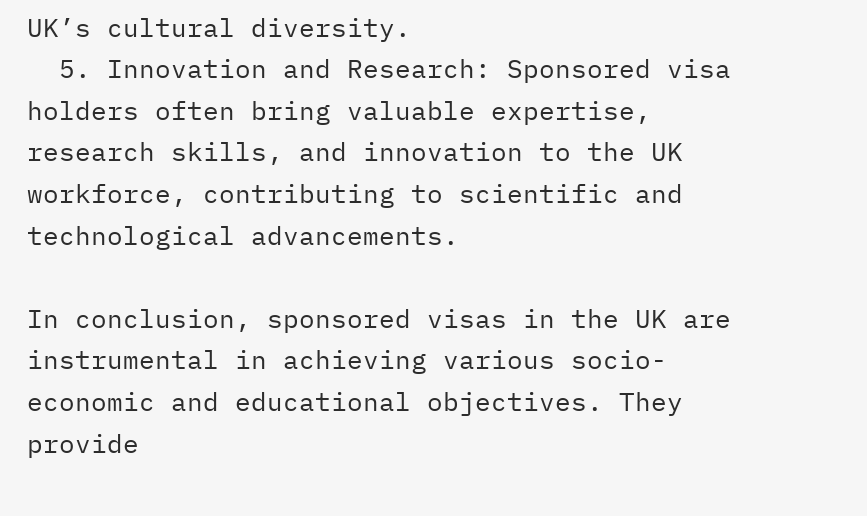UK’s cultural diversity.
  5. Innovation and Research: Sponsored visa holders often bring valuable expertise, research skills, and innovation to the UK workforce, contributing to scientific and technological advancements.

In conclusion, sponsored visas in the UK are instrumental in achieving various socio-economic and educational objectives. They provide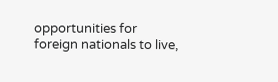opportunities for foreign nationals to live,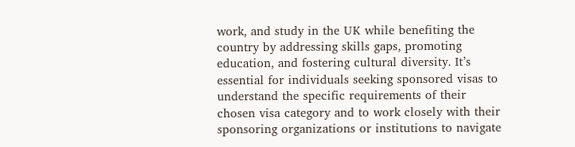work, and study in the UK while benefiting the country by addressing skills gaps, promoting education, and fostering cultural diversity. It’s essential for individuals seeking sponsored visas to understand the specific requirements of their chosen visa category and to work closely with their sponsoring organizations or institutions to navigate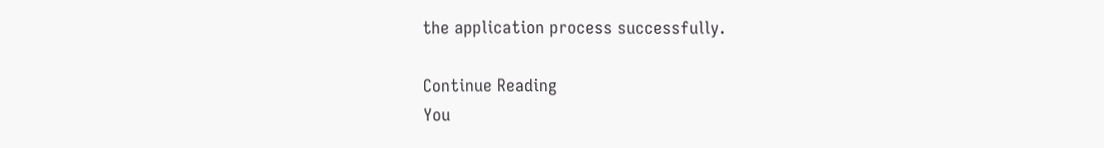the application process successfully.

Continue Reading
You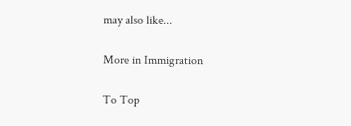may also like...

More in Immigration

To Top